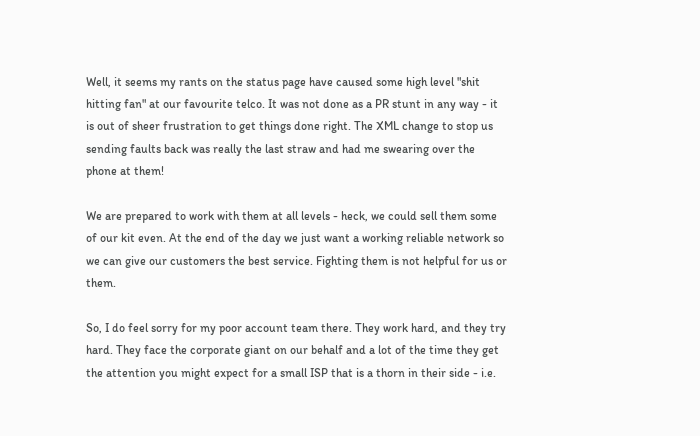Well, it seems my rants on the status page have caused some high level "shit hitting fan" at our favourite telco. It was not done as a PR stunt in any way - it is out of sheer frustration to get things done right. The XML change to stop us sending faults back was really the last straw and had me swearing over the phone at them!

We are prepared to work with them at all levels - heck, we could sell them some of our kit even. At the end of the day we just want a working reliable network so we can give our customers the best service. Fighting them is not helpful for us or them.

So, I do feel sorry for my poor account team there. They work hard, and they try hard. They face the corporate giant on our behalf and a lot of the time they get the attention you might expect for a small ISP that is a thorn in their side - i.e.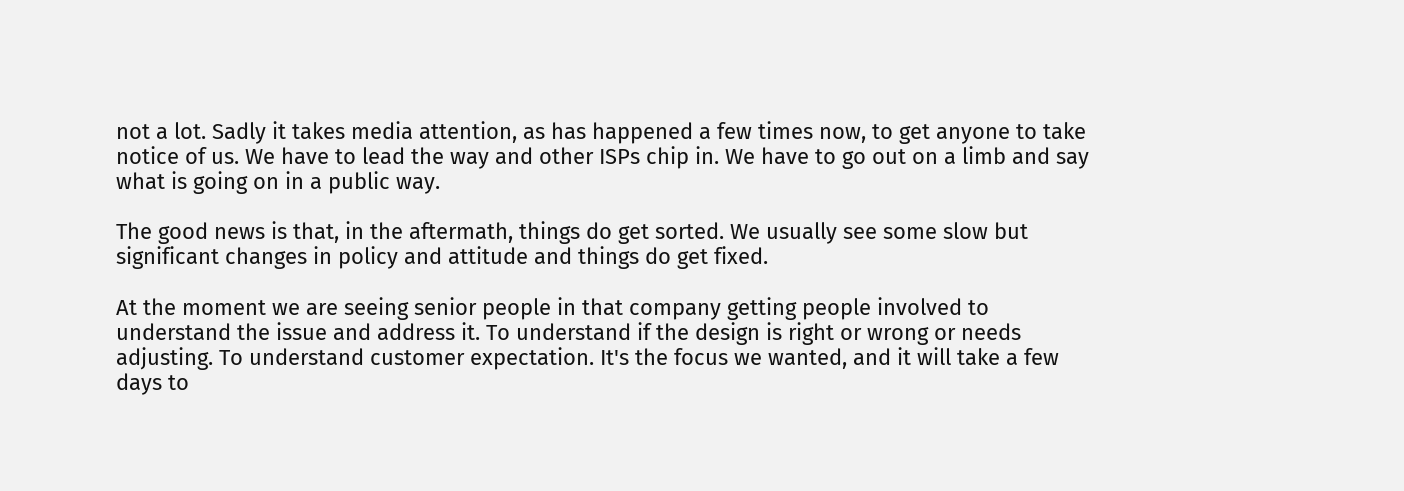not a lot. Sadly it takes media attention, as has happened a few times now, to get anyone to take notice of us. We have to lead the way and other ISPs chip in. We have to go out on a limb and say what is going on in a public way.

The good news is that, in the aftermath, things do get sorted. We usually see some slow but significant changes in policy and attitude and things do get fixed.

At the moment we are seeing senior people in that company getting people involved to understand the issue and address it. To understand if the design is right or wrong or needs adjusting. To understand customer expectation. It's the focus we wanted, and it will take a few days to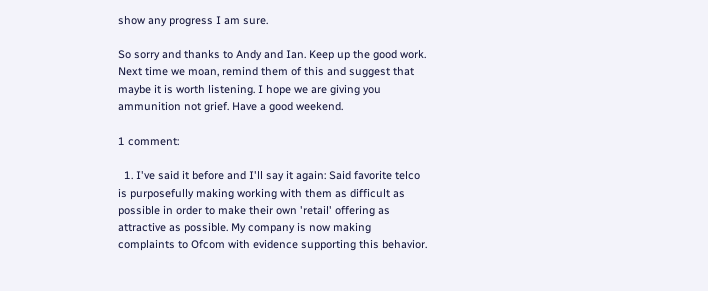show any progress I am sure.

So sorry and thanks to Andy and Ian. Keep up the good work. Next time we moan, remind them of this and suggest that maybe it is worth listening. I hope we are giving you ammunition not grief. Have a good weekend.

1 comment:

  1. I've said it before and I'll say it again: Said favorite telco is purposefully making working with them as difficult as possible in order to make their own 'retail' offering as attractive as possible. My company is now making complaints to Ofcom with evidence supporting this behavior.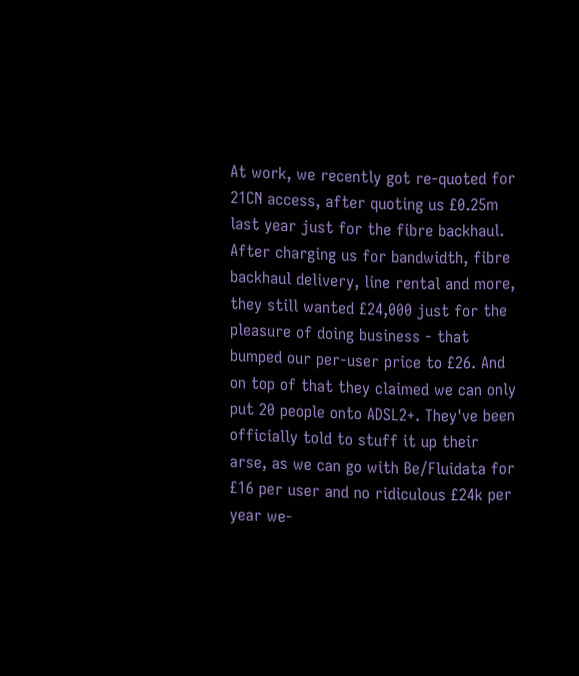At work, we recently got re-quoted for 21CN access, after quoting us £0.25m last year just for the fibre backhaul. After charging us for bandwidth, fibre backhaul delivery, line rental and more, they still wanted £24,000 just for the pleasure of doing business - that bumped our per-user price to £26. And on top of that they claimed we can only put 20 people onto ADSL2+. They've been officially told to stuff it up their arse, as we can go with Be/Fluidata for £16 per user and no ridiculous £24k per year we-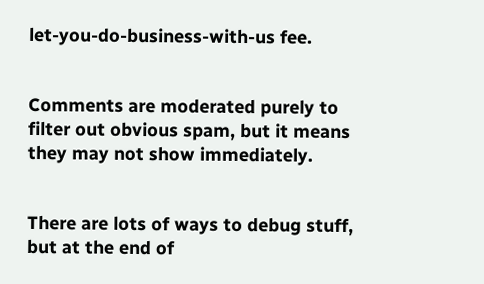let-you-do-business-with-us fee.


Comments are moderated purely to filter out obvious spam, but it means they may not show immediately.


There are lots of ways to debug stuff, but at the end of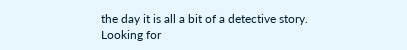the day it is all a bit of a detective story. Looking for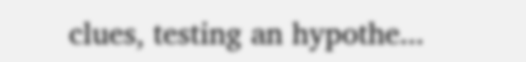clues, testing an hypothe...